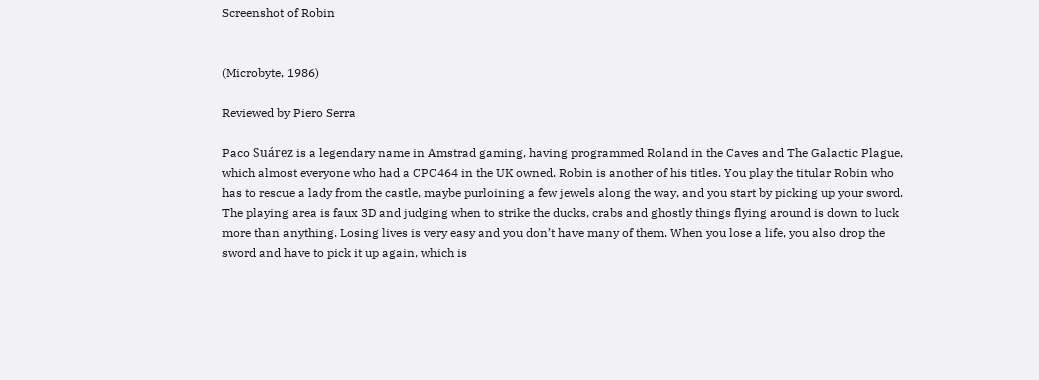Screenshot of Robin


(Microbyte, 1986)

Reviewed by Piero Serra

Paco Suárez is a legendary name in Amstrad gaming, having programmed Roland in the Caves and The Galactic Plague, which almost everyone who had a CPC464 in the UK owned. Robin is another of his titles. You play the titular Robin who has to rescue a lady from the castle, maybe purloining a few jewels along the way, and you start by picking up your sword. The playing area is faux 3D and judging when to strike the ducks, crabs and ghostly things flying around is down to luck more than anything. Losing lives is very easy and you don’t have many of them. When you lose a life, you also drop the sword and have to pick it up again, which is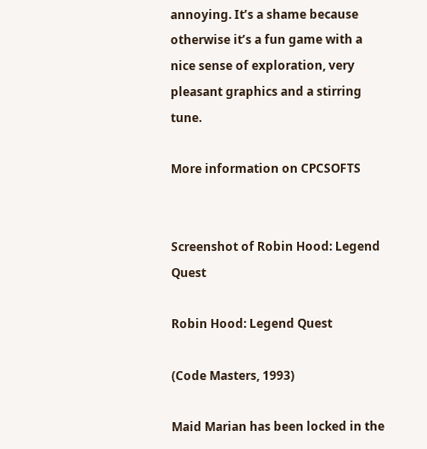annoying. It’s a shame because otherwise it’s a fun game with a nice sense of exploration, very pleasant graphics and a stirring tune.

More information on CPCSOFTS


Screenshot of Robin Hood: Legend Quest

Robin Hood: Legend Quest

(Code Masters, 1993)

Maid Marian has been locked in the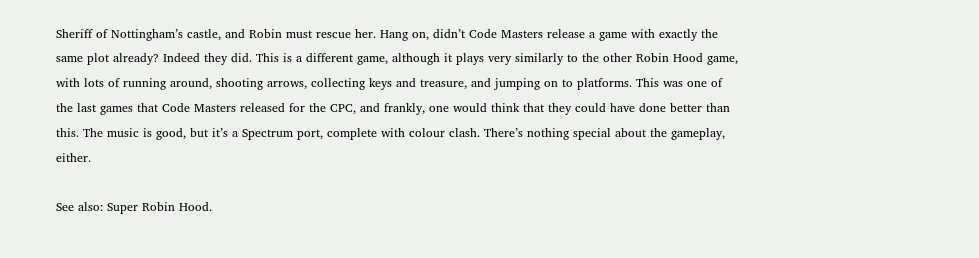Sheriff of Nottingham’s castle, and Robin must rescue her. Hang on, didn’t Code Masters release a game with exactly the same plot already? Indeed they did. This is a different game, although it plays very similarly to the other Robin Hood game, with lots of running around, shooting arrows, collecting keys and treasure, and jumping on to platforms. This was one of the last games that Code Masters released for the CPC, and frankly, one would think that they could have done better than this. The music is good, but it’s a Spectrum port, complete with colour clash. There’s nothing special about the gameplay, either.

See also: Super Robin Hood.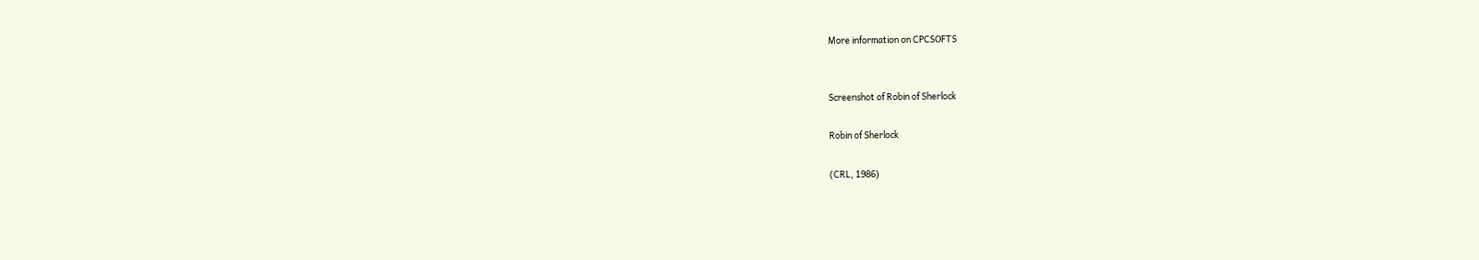More information on CPCSOFTS


Screenshot of Robin of Sherlock

Robin of Sherlock

(CRL, 1986)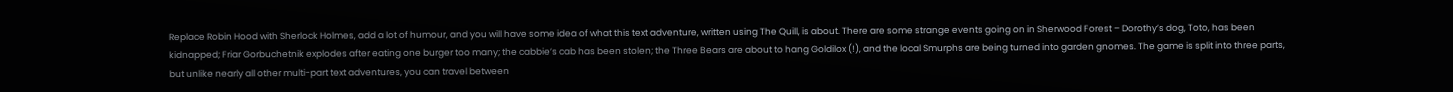Replace Robin Hood with Sherlock Holmes, add a lot of humour, and you will have some idea of what this text adventure, written using The Quill, is about. There are some strange events going on in Sherwood Forest – Dorothy’s dog, Toto, has been kidnapped; Friar Gorbuchetnik explodes after eating one burger too many; the cabbie’s cab has been stolen; the Three Bears are about to hang Goldilox (!), and the local Smurphs are being turned into garden gnomes. The game is split into three parts, but unlike nearly all other multi-part text adventures, you can travel between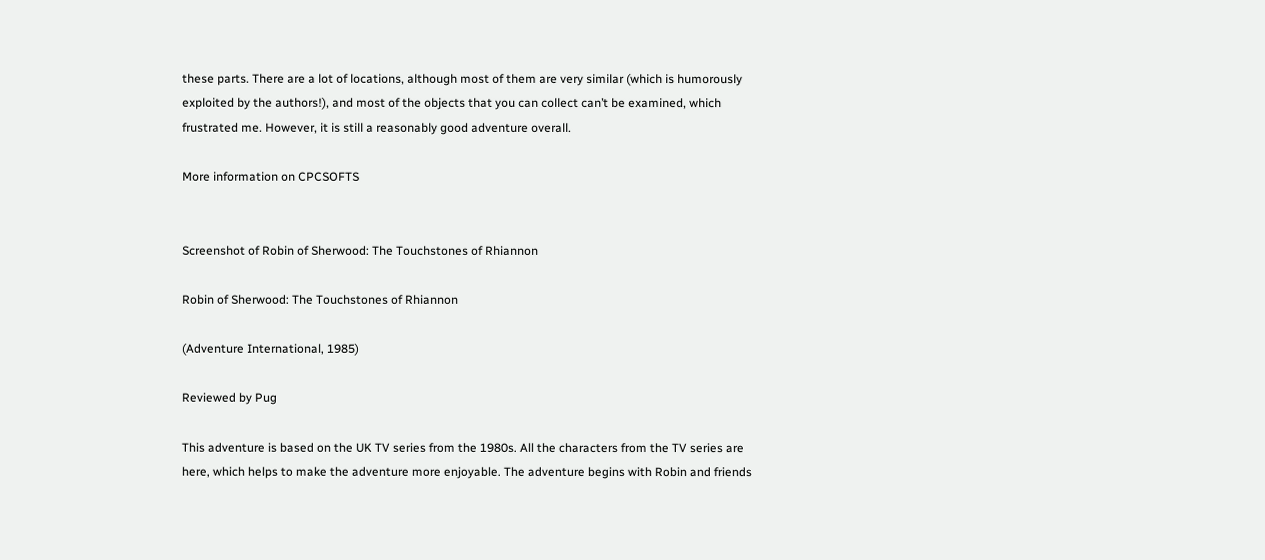these parts. There are a lot of locations, although most of them are very similar (which is humorously exploited by the authors!), and most of the objects that you can collect can’t be examined, which frustrated me. However, it is still a reasonably good adventure overall.

More information on CPCSOFTS


Screenshot of Robin of Sherwood: The Touchstones of Rhiannon

Robin of Sherwood: The Touchstones of Rhiannon

(Adventure International, 1985)

Reviewed by Pug

This adventure is based on the UK TV series from the 1980s. All the characters from the TV series are here, which helps to make the adventure more enjoyable. The adventure begins with Robin and friends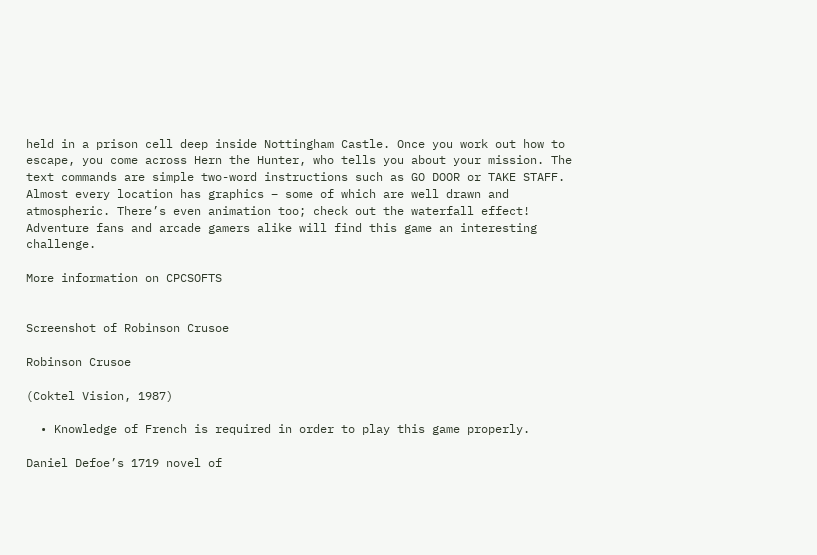held in a prison cell deep inside Nottingham Castle. Once you work out how to escape, you come across Hern the Hunter, who tells you about your mission. The text commands are simple two-word instructions such as GO DOOR or TAKE STAFF. Almost every location has graphics – some of which are well drawn and atmospheric. There’s even animation too; check out the waterfall effect! Adventure fans and arcade gamers alike will find this game an interesting challenge.

More information on CPCSOFTS


Screenshot of Robinson Crusoe

Robinson Crusoe

(Coktel Vision, 1987)

  • Knowledge of French is required in order to play this game properly.

Daniel Defoe’s 1719 novel of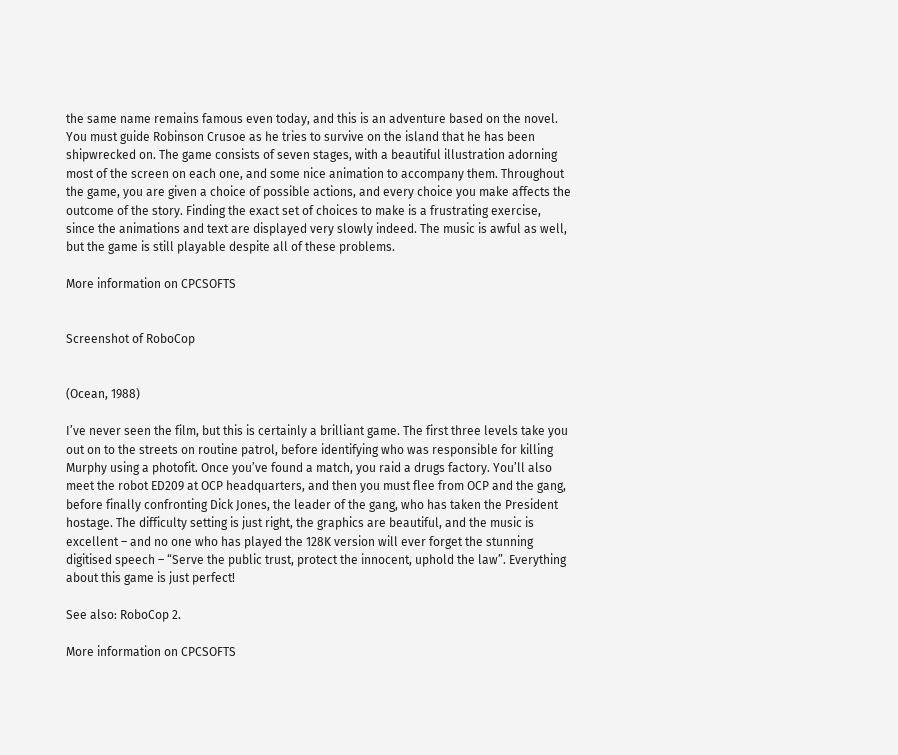the same name remains famous even today, and this is an adventure based on the novel. You must guide Robinson Crusoe as he tries to survive on the island that he has been shipwrecked on. The game consists of seven stages, with a beautiful illustration adorning most of the screen on each one, and some nice animation to accompany them. Throughout the game, you are given a choice of possible actions, and every choice you make affects the outcome of the story. Finding the exact set of choices to make is a frustrating exercise, since the animations and text are displayed very slowly indeed. The music is awful as well, but the game is still playable despite all of these problems.

More information on CPCSOFTS


Screenshot of RoboCop


(Ocean, 1988)

I’ve never seen the film, but this is certainly a brilliant game. The first three levels take you out on to the streets on routine patrol, before identifying who was responsible for killing Murphy using a photofit. Once you’ve found a match, you raid a drugs factory. You’ll also meet the robot ED209 at OCP headquarters, and then you must flee from OCP and the gang, before finally confronting Dick Jones, the leader of the gang, who has taken the President hostage. The difficulty setting is just right, the graphics are beautiful, and the music is excellent – and no one who has played the 128K version will ever forget the stunning digitised speech – “Serve the public trust, protect the innocent, uphold the law”. Everything about this game is just perfect!

See also: RoboCop 2.

More information on CPCSOFTS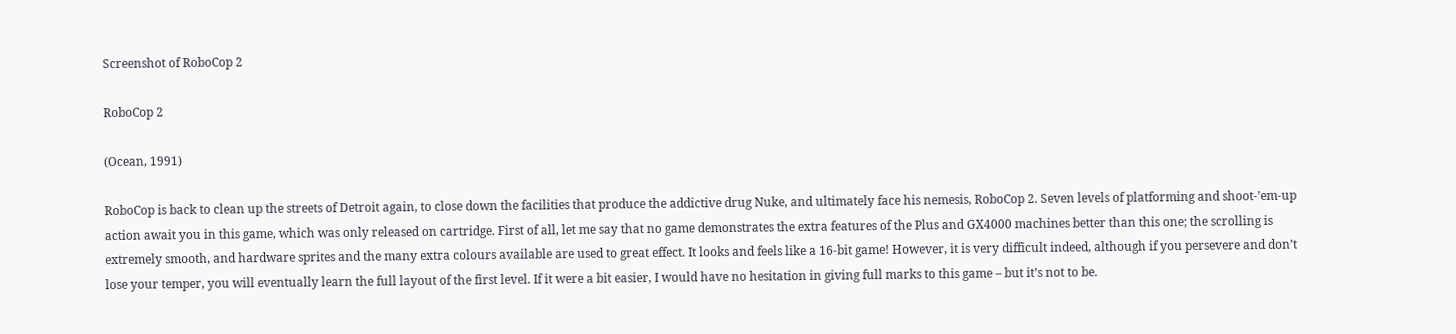Screenshot of RoboCop 2

RoboCop 2

(Ocean, 1991)

RoboCop is back to clean up the streets of Detroit again, to close down the facilities that produce the addictive drug Nuke, and ultimately face his nemesis, RoboCop 2. Seven levels of platforming and shoot-’em-up action await you in this game, which was only released on cartridge. First of all, let me say that no game demonstrates the extra features of the Plus and GX4000 machines better than this one; the scrolling is extremely smooth, and hardware sprites and the many extra colours available are used to great effect. It looks and feels like a 16-bit game! However, it is very difficult indeed, although if you persevere and don’t lose your temper, you will eventually learn the full layout of the first level. If it were a bit easier, I would have no hesitation in giving full marks to this game – but it’s not to be.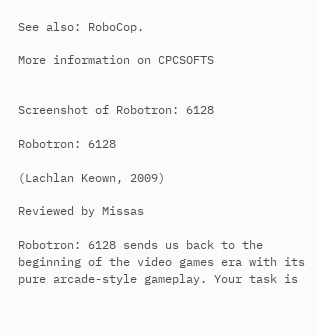See also: RoboCop.

More information on CPCSOFTS


Screenshot of Robotron: 6128

Robotron: 6128

(Lachlan Keown, 2009)

Reviewed by Missas

Robotron: 6128 sends us back to the beginning of the video games era with its pure arcade-style gameplay. Your task is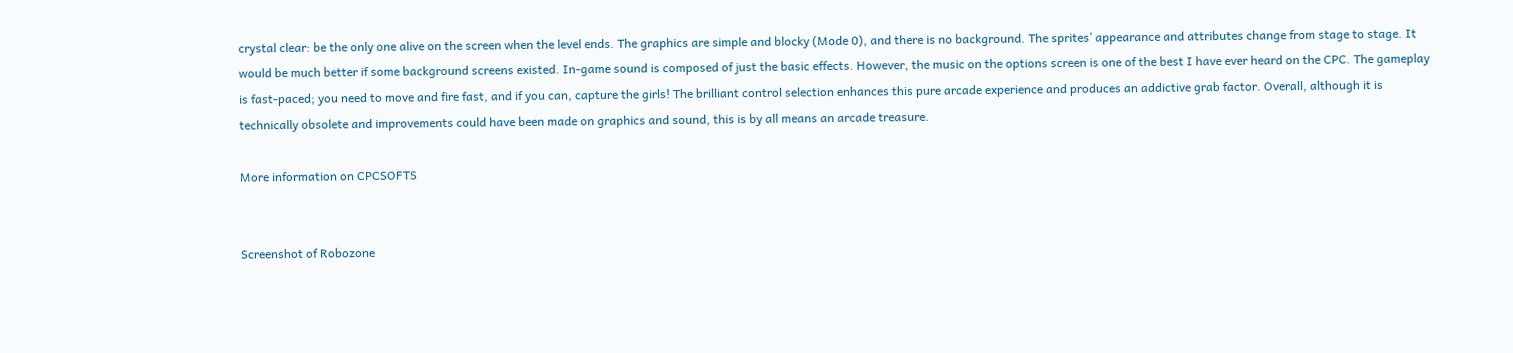crystal clear: be the only one alive on the screen when the level ends. The graphics are simple and blocky (Mode 0), and there is no background. The sprites’ appearance and attributes change from stage to stage. It would be much better if some background screens existed. In-game sound is composed of just the basic effects. However, the music on the options screen is one of the best I have ever heard on the CPC. The gameplay is fast-paced; you need to move and fire fast, and if you can, capture the girls! The brilliant control selection enhances this pure arcade experience and produces an addictive grab factor. Overall, although it is technically obsolete and improvements could have been made on graphics and sound, this is by all means an arcade treasure.

More information on CPCSOFTS


Screenshot of Robozone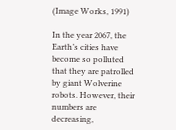(Image Works, 1991)

In the year 2067, the Earth’s cities have become so polluted that they are patrolled by giant Wolverine robots. However, their numbers are decreasing,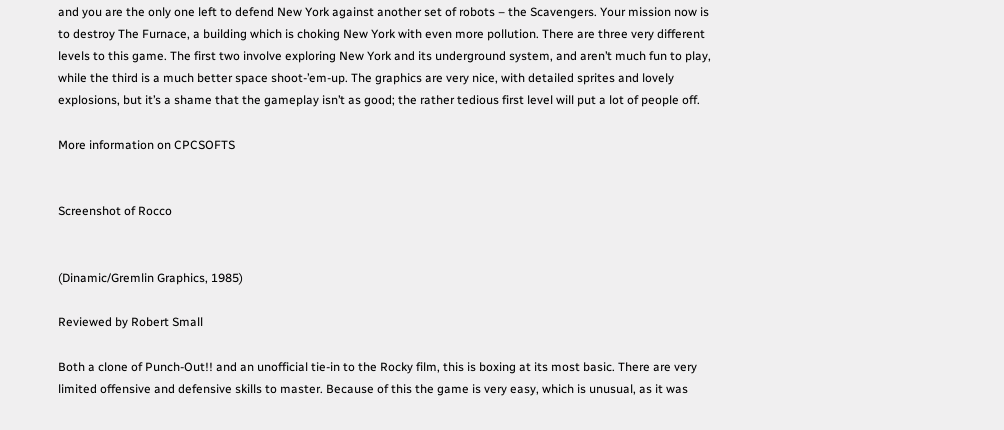and you are the only one left to defend New York against another set of robots – the Scavengers. Your mission now is to destroy The Furnace, a building which is choking New York with even more pollution. There are three very different levels to this game. The first two involve exploring New York and its underground system, and aren’t much fun to play, while the third is a much better space shoot-’em-up. The graphics are very nice, with detailed sprites and lovely explosions, but it’s a shame that the gameplay isn’t as good; the rather tedious first level will put a lot of people off.

More information on CPCSOFTS


Screenshot of Rocco


(Dinamic/Gremlin Graphics, 1985)

Reviewed by Robert Small

Both a clone of Punch-Out!! and an unofficial tie-in to the Rocky film, this is boxing at its most basic. There are very limited offensive and defensive skills to master. Because of this the game is very easy, which is unusual, as it was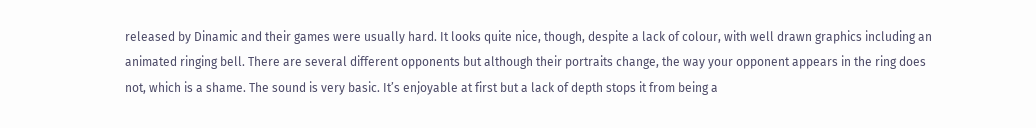released by Dinamic and their games were usually hard. It looks quite nice, though, despite a lack of colour, with well drawn graphics including an animated ringing bell. There are several different opponents but although their portraits change, the way your opponent appears in the ring does not, which is a shame. The sound is very basic. It’s enjoyable at first but a lack of depth stops it from being a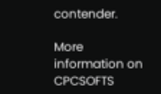contender.

More information on CPCSOFTS